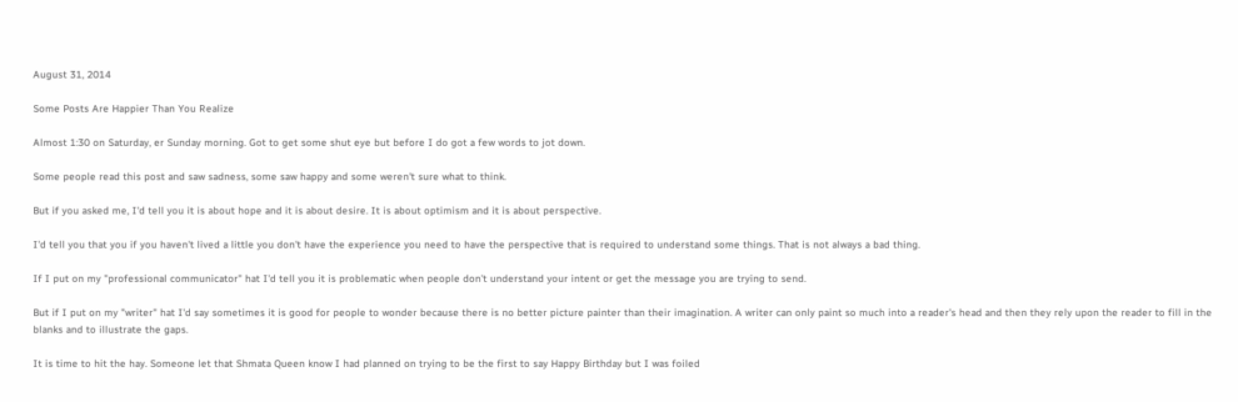August 31, 2014

Some Posts Are Happier Than You Realize

Almost 1:30 on Saturday, er Sunday morning. Got to get some shut eye but before I do got a few words to jot down.

Some people read this post and saw sadness, some saw happy and some weren't sure what to think.

But if you asked me, I'd tell you it is about hope and it is about desire. It is about optimism and it is about perspective.

I'd tell you that you if you haven't lived a little you don't have the experience you need to have the perspective that is required to understand some things. That is not always a bad thing.

If I put on my "professional communicator" hat I'd tell you it is problematic when people don't understand your intent or get the message you are trying to send.

But if I put on my "writer" hat I'd say sometimes it is good for people to wonder because there is no better picture painter than their imagination. A writer can only paint so much into a reader's head and then they rely upon the reader to fill in the blanks and to illustrate the gaps.

It is time to hit the hay. Someone let that Shmata Queen know I had planned on trying to be the first to say Happy Birthday but I was foiled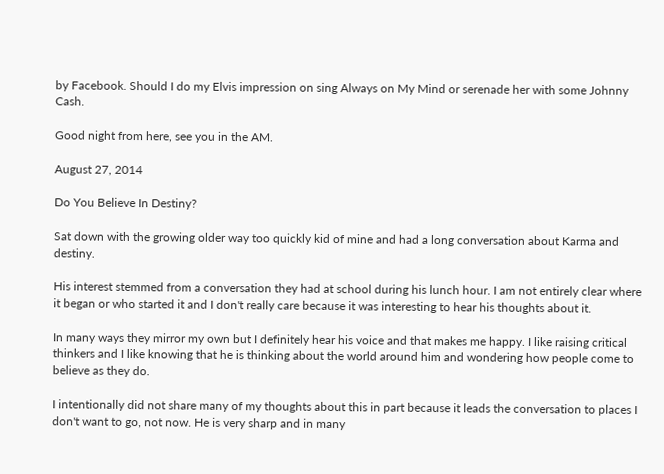by Facebook. Should I do my Elvis impression on sing Always on My Mind or serenade her with some Johnny Cash.

Good night from here, see you in the AM.

August 27, 2014

Do You Believe In Destiny?

Sat down with the growing older way too quickly kid of mine and had a long conversation about Karma and destiny.

His interest stemmed from a conversation they had at school during his lunch hour. I am not entirely clear where it began or who started it and I don't really care because it was interesting to hear his thoughts about it.

In many ways they mirror my own but I definitely hear his voice and that makes me happy. I like raising critical thinkers and I like knowing that he is thinking about the world around him and wondering how people come to believe as they do.

I intentionally did not share many of my thoughts about this in part because it leads the conversation to places I don't want to go, not now. He is very sharp and in many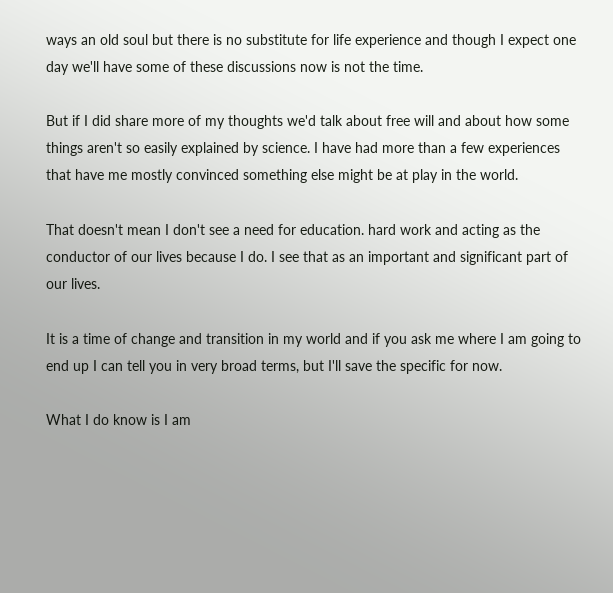ways an old soul but there is no substitute for life experience and though I expect one day we'll have some of these discussions now is not the time.

But if I did share more of my thoughts we'd talk about free will and about how some things aren't so easily explained by science. I have had more than a few experiences that have me mostly convinced something else might be at play in the world.

That doesn't mean I don't see a need for education. hard work and acting as the conductor of our lives because I do. I see that as an important and significant part of our lives.

It is a time of change and transition in my world and if you ask me where I am going to end up I can tell you in very broad terms, but I'll save the specific for now.

What I do know is I am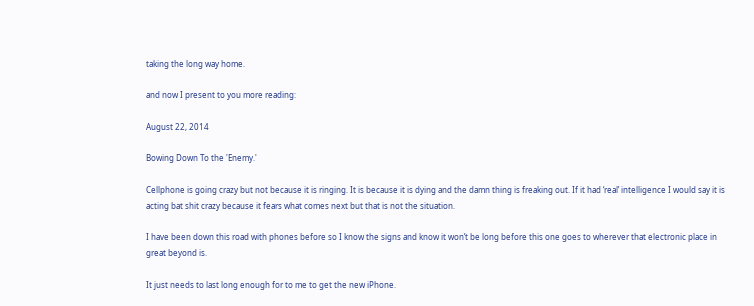taking the long way home.

and now I present to you more reading:

August 22, 2014

Bowing Down To the 'Enemy.'

Cellphone is going crazy but not because it is ringing. It is because it is dying and the damn thing is freaking out. If it had ‘real’ intelligence I would say it is acting bat shit crazy because it fears what comes next but that is not the situation.

I have been down this road with phones before so I know the signs and know it won’t be long before this one goes to wherever that electronic place in great beyond is.

It just needs to last long enough for to me to get the new iPhone.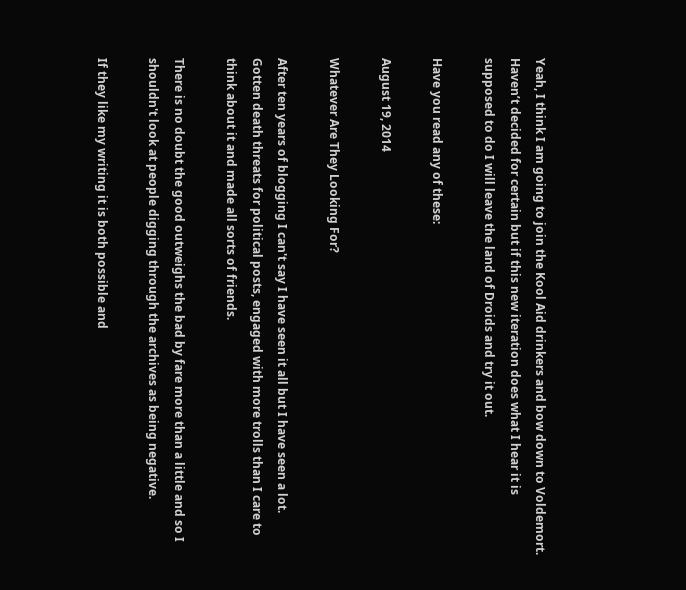Yeah, I think I am going to join the Kool Aid drinkers and bow down to Voldemort. Haven’t decided for certain but if this new iteration does what I hear it is supposed to do I will leave the land of Droids and try it out.

Have you read any of these:

August 19, 2014

Whatever Are They Looking For?

After ten years of blogging I can't say I have seen it all but I have seen a lot. Gotten death threats for political posts, engaged with more trolls than I care to think about it and made all sorts of friends.

There is no doubt the good outweighs the bad by fare more than a little and so I shouldn't look at people digging through the archives as being negative.

If they like my writing it is both possible and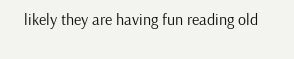likely they are having fun reading old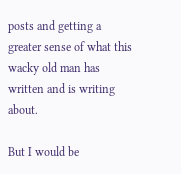posts and getting a greater sense of what this wacky old man has written and is writing about.

But I would be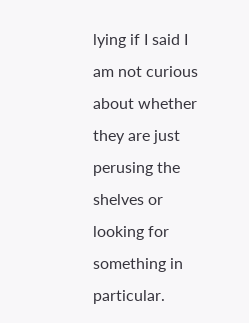lying if I said I am not curious about whether they are just perusing the shelves or looking for something in particular.